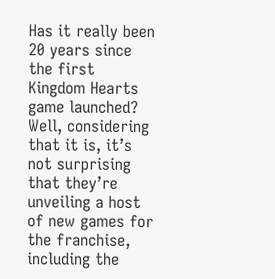Has it really been 20 years since the first Kingdom Hearts game launched? Well, considering that it is, it’s not surprising that they’re unveiling a host of new games for the franchise, including the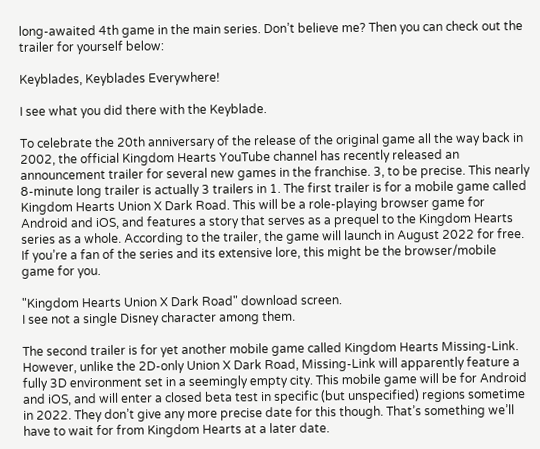long-awaited 4th game in the main series. Don’t believe me? Then you can check out the trailer for yourself below:

Keyblades, Keyblades Everywhere!

I see what you did there with the Keyblade.

To celebrate the 20th anniversary of the release of the original game all the way back in 2002, the official Kingdom Hearts YouTube channel has recently released an announcement trailer for several new games in the franchise. 3, to be precise. This nearly 8-minute long trailer is actually 3 trailers in 1. The first trailer is for a mobile game called Kingdom Hearts Union X Dark Road. This will be a role-playing browser game for Android and iOS, and features a story that serves as a prequel to the Kingdom Hearts series as a whole. According to the trailer, the game will launch in August 2022 for free. If you’re a fan of the series and its extensive lore, this might be the browser/mobile game for you.

"Kingdom Hearts Union X Dark Road" download screen.
I see not a single Disney character among them.

The second trailer is for yet another mobile game called Kingdom Hearts Missing-Link. However, unlike the 2D-only Union X Dark Road, Missing-Link will apparently feature a fully 3D environment set in a seemingly empty city. This mobile game will be for Android and iOS, and will enter a closed beta test in specific (but unspecified) regions sometime in 2022. They don’t give any more precise date for this though. That’s something we’ll have to wait for from Kingdom Hearts at a later date.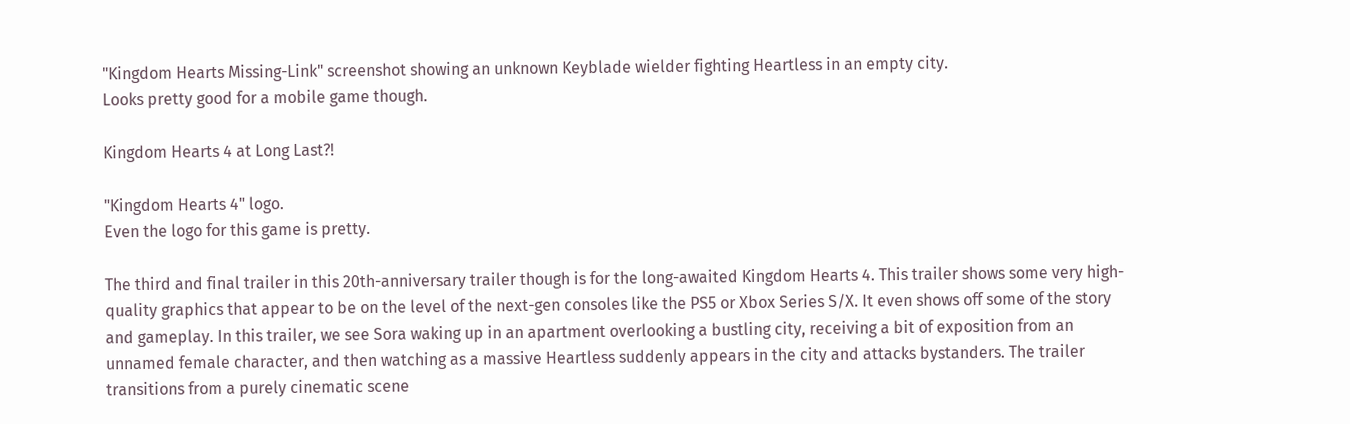"Kingdom Hearts Missing-Link" screenshot showing an unknown Keyblade wielder fighting Heartless in an empty city.
Looks pretty good for a mobile game though.

Kingdom Hearts 4 at Long Last?!

"Kingdom Hearts 4" logo.
Even the logo for this game is pretty.

The third and final trailer in this 20th-anniversary trailer though is for the long-awaited Kingdom Hearts 4. This trailer shows some very high-quality graphics that appear to be on the level of the next-gen consoles like the PS5 or Xbox Series S/X. It even shows off some of the story and gameplay. In this trailer, we see Sora waking up in an apartment overlooking a bustling city, receiving a bit of exposition from an unnamed female character, and then watching as a massive Heartless suddenly appears in the city and attacks bystanders. The trailer transitions from a purely cinematic scene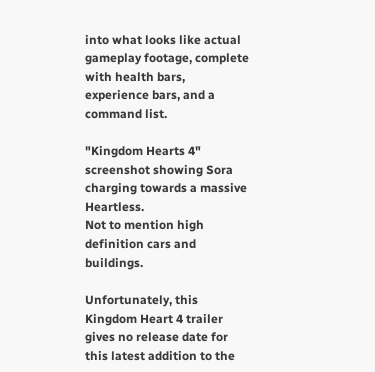into what looks like actual gameplay footage, complete with health bars, experience bars, and a command list.

"Kingdom Hearts 4" screenshot showing Sora charging towards a massive Heartless.
Not to mention high definition cars and buildings.

Unfortunately, this Kingdom Heart 4 trailer gives no release date for this latest addition to the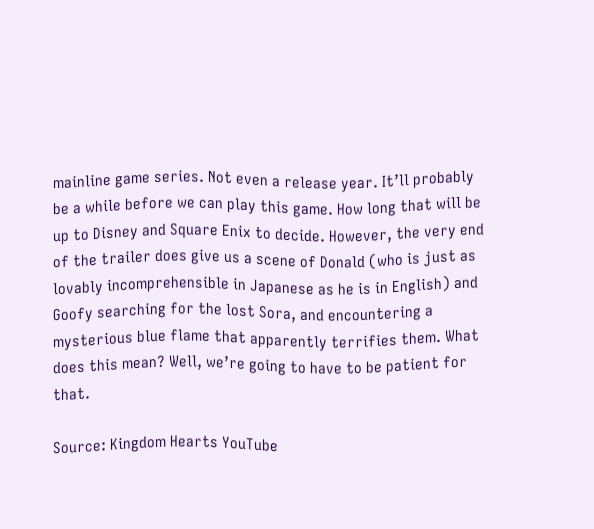mainline game series. Not even a release year. It’ll probably be a while before we can play this game. How long that will be up to Disney and Square Enix to decide. However, the very end of the trailer does give us a scene of Donald (who is just as lovably incomprehensible in Japanese as he is in English) and Goofy searching for the lost Sora, and encountering a mysterious blue flame that apparently terrifies them. What does this mean? Well, we’re going to have to be patient for that.

Source: Kingdom Hearts YouTube